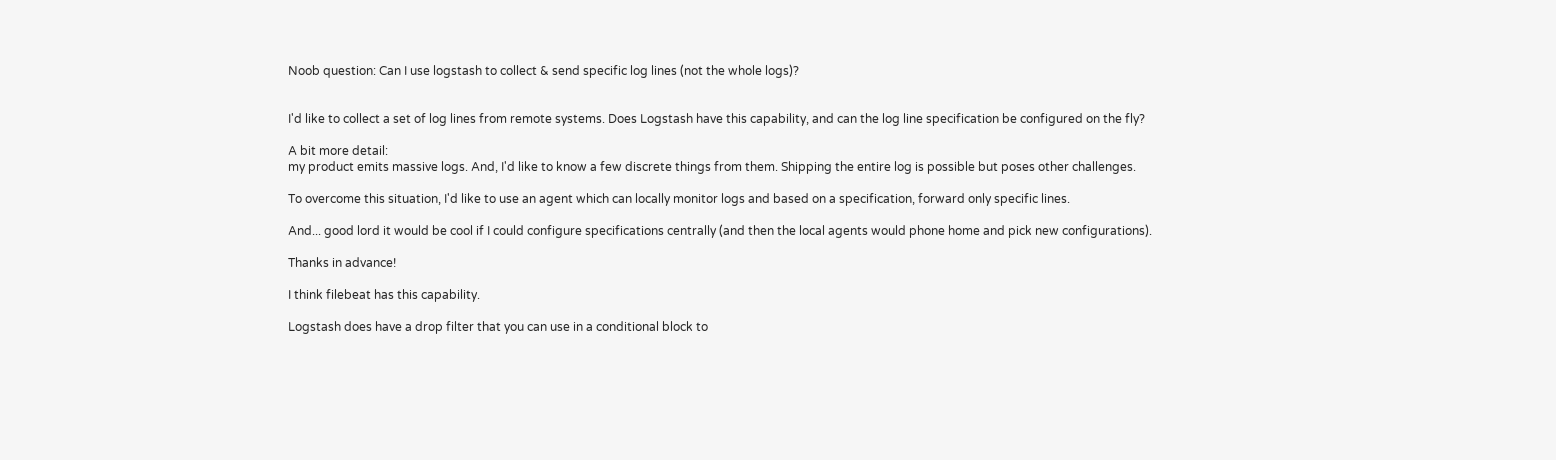Noob question: Can I use logstash to collect & send specific log lines (not the whole logs)?


I'd like to collect a set of log lines from remote systems. Does Logstash have this capability, and can the log line specification be configured on the fly?

A bit more detail:
my product emits massive logs. And, I'd like to know a few discrete things from them. Shipping the entire log is possible but poses other challenges.

To overcome this situation, I'd like to use an agent which can locally monitor logs and based on a specification, forward only specific lines.

And... good lord it would be cool if I could configure specifications centrally (and then the local agents would phone home and pick new configurations).

Thanks in advance!

I think filebeat has this capability.

Logstash does have a drop filter that you can use in a conditional block to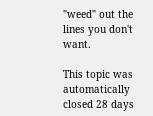"weed" out the lines you don't want.

This topic was automatically closed 28 days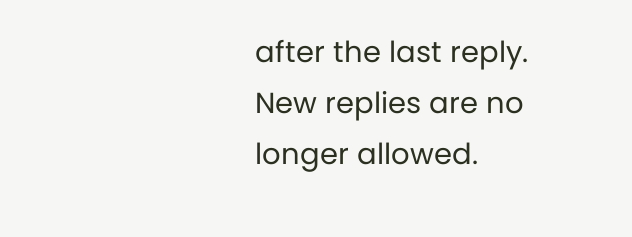after the last reply. New replies are no longer allowed.